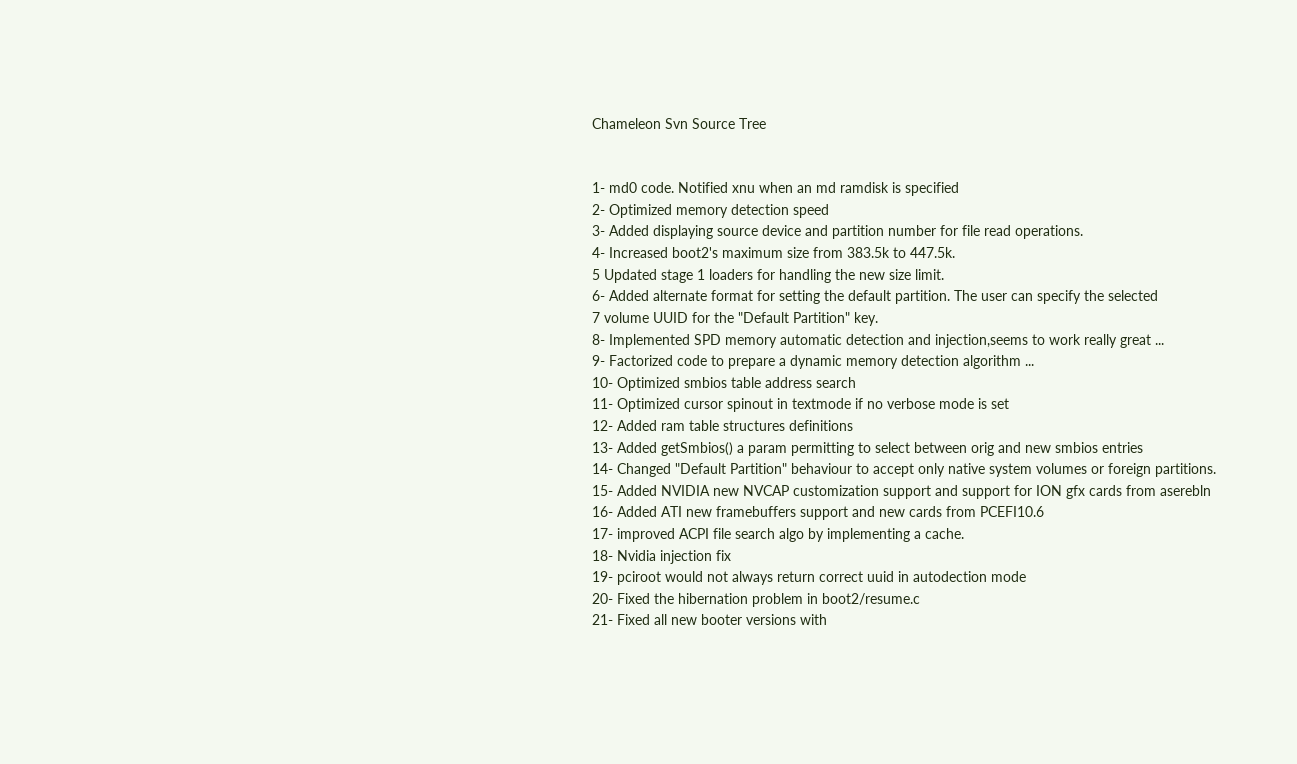Chameleon Svn Source Tree


1- md0 code. Notified xnu when an md ramdisk is specified
2- Optimized memory detection speed
3- Added displaying source device and partition number for file read operations.
4- Increased boot2's maximum size from 383.5k to 447.5k.
5 Updated stage 1 loaders for handling the new size limit.
6- Added alternate format for setting the default partition. The user can specify the selected
7 volume UUID for the "Default Partition" key.
8- Implemented SPD memory automatic detection and injection,seems to work really great ...
9- Factorized code to prepare a dynamic memory detection algorithm ...
10- Optimized smbios table address search
11- Optimized cursor spinout in textmode if no verbose mode is set
12- Added ram table structures definitions
13- Added getSmbios() a param permitting to select between orig and new smbios entries
14- Changed "Default Partition" behaviour to accept only native system volumes or foreign partitions.
15- Added NVIDIA new NVCAP customization support and support for ION gfx cards from aserebln
16- Added ATI new framebuffers support and new cards from PCEFI10.6
17- improved ACPI file search algo by implementing a cache.
18- Nvidia injection fix
19- pciroot would not always return correct uuid in autodection mode
20- Fixed the hibernation problem in boot2/resume.c
21- Fixed all new booter versions with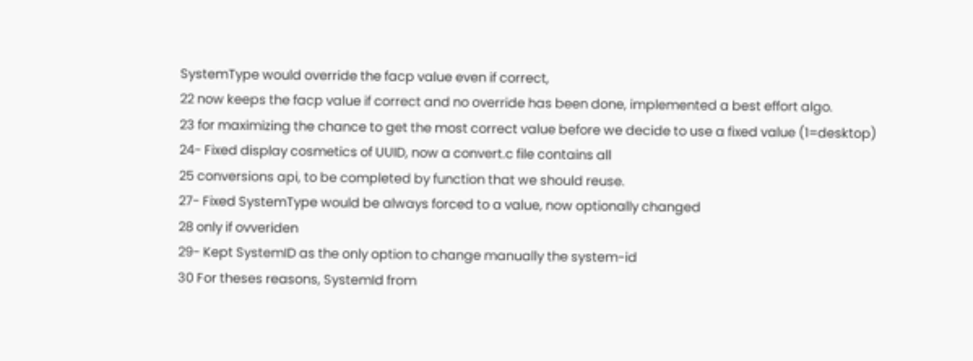SystemType would override the facp value even if correct,
22 now keeps the facp value if correct and no override has been done, implemented a best effort algo.
23 for maximizing the chance to get the most correct value before we decide to use a fixed value (1=desktop)
24- Fixed display cosmetics of UUID, now a convert.c file contains all
25 conversions api, to be completed by function that we should reuse.
27- Fixed SystemType would be always forced to a value, now optionally changed
28 only if ovveriden
29- Kept SystemID as the only option to change manually the system-id
30 For theses reasons, SystemId from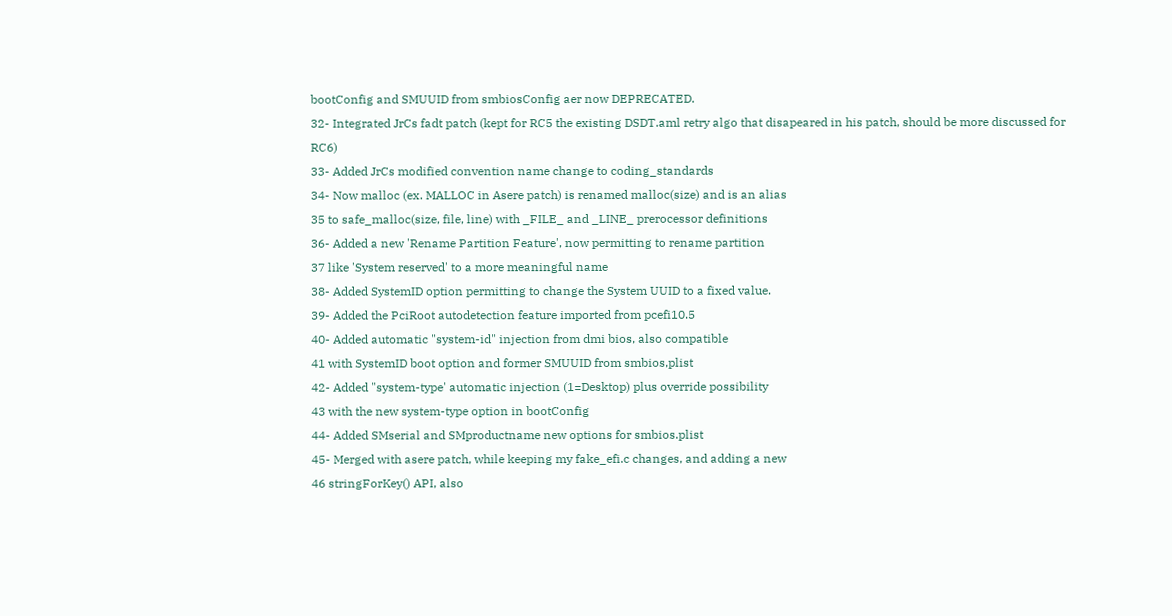bootConfig and SMUUID from smbiosConfig aer now DEPRECATED.
32- Integrated JrCs fadt patch (kept for RC5 the existing DSDT.aml retry algo that disapeared in his patch, should be more discussed for RC6)
33- Added JrCs modified convention name change to coding_standards
34- Now malloc (ex. MALLOC in Asere patch) is renamed malloc(size) and is an alias
35 to safe_malloc(size, file, line) with _FILE_ and _LINE_ prerocessor definitions
36- Added a new 'Rename Partition Feature', now permitting to rename partition
37 like 'System reserved' to a more meaningful name
38- Added SystemID option permitting to change the System UUID to a fixed value.
39- Added the PciRoot autodetection feature imported from pcefi10.5
40- Added automatic "system-id" injection from dmi bios, also compatible
41 with SystemID boot option and former SMUUID from smbios,plist
42- Added "system-type' automatic injection (1=Desktop) plus override possibility
43 with the new system-type option in bootConfig
44- Added SMserial and SMproductname new options for smbios.plist
45- Merged with asere patch, while keeping my fake_efi.c changes, and adding a new
46 stringForKey() API, also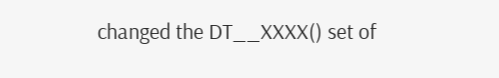changed the DT__XXXX() set of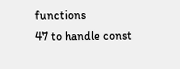functions
47 to handle const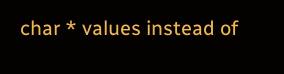char * values instead of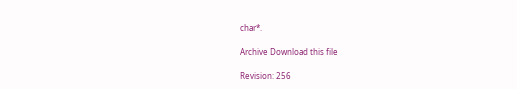char*.

Archive Download this file

Revision: 256